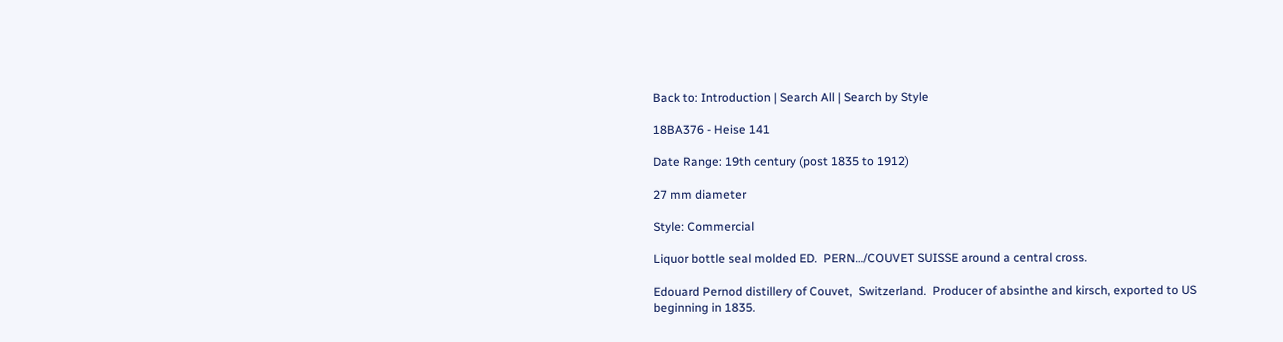Back to: Introduction | Search All | Search by Style

18BA376 - Heise 141

Date Range: 19th century (post 1835 to 1912)

27 mm diameter

Style: Commercial

Liquor bottle seal molded ED.  PERN…/COUVET SUISSE around a central cross.

Edouard Pernod distillery of Couvet,  Switzerland.  Producer of absinthe and kirsch, exported to US beginning in 1835.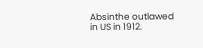Absinthe outlawed in US in 1912.